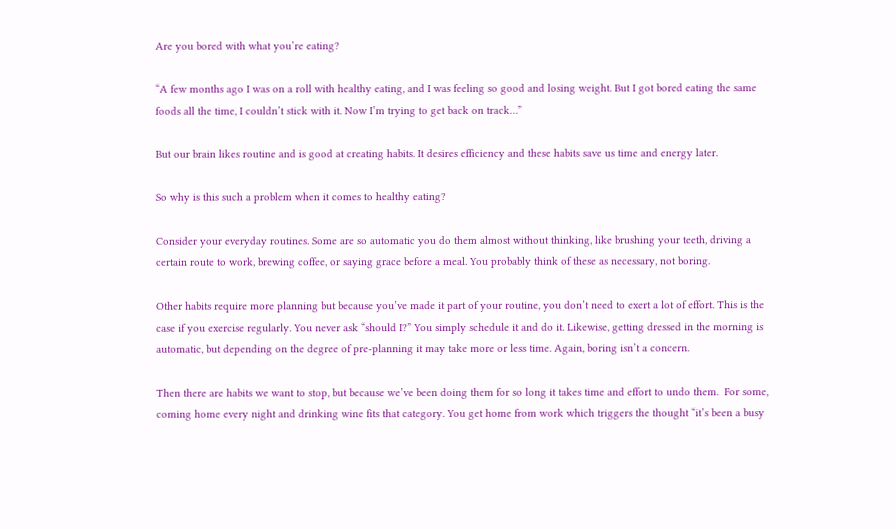Are you bored with what you’re eating?

“A few months ago I was on a roll with healthy eating, and I was feeling so good and losing weight. But I got bored eating the same foods all the time, I couldn’t stick with it. Now I’m trying to get back on track…”

But our brain likes routine and is good at creating habits. It desires efficiency and these habits save us time and energy later.

So why is this such a problem when it comes to healthy eating?

Consider your everyday routines. Some are so automatic you do them almost without thinking, like brushing your teeth, driving a certain route to work, brewing coffee, or saying grace before a meal. You probably think of these as necessary, not boring.

Other habits require more planning but because you’ve made it part of your routine, you don’t need to exert a lot of effort. This is the case if you exercise regularly. You never ask “should I?” You simply schedule it and do it. Likewise, getting dressed in the morning is automatic, but depending on the degree of pre-planning it may take more or less time. Again, boring isn’t a concern.

Then there are habits we want to stop, but because we’ve been doing them for so long it takes time and effort to undo them.  For some, coming home every night and drinking wine fits that category. You get home from work which triggers the thought “it’s been a busy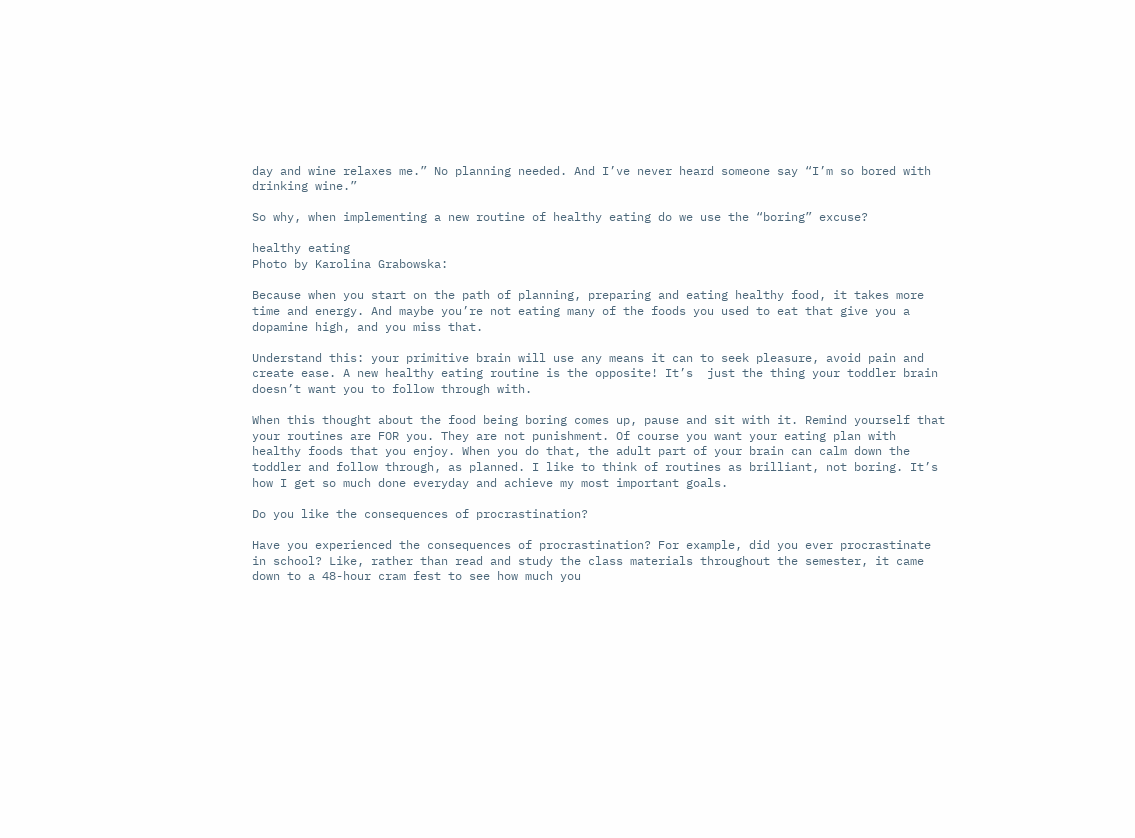day and wine relaxes me.” No planning needed. And I’ve never heard someone say “I’m so bored with drinking wine.”

So why, when implementing a new routine of healthy eating do we use the “boring” excuse?

healthy eating
Photo by Karolina Grabowska:

Because when you start on the path of planning, preparing and eating healthy food, it takes more time and energy. And maybe you’re not eating many of the foods you used to eat that give you a dopamine high, and you miss that.

Understand this: your primitive brain will use any means it can to seek pleasure, avoid pain and create ease. A new healthy eating routine is the opposite! It’s  just the thing your toddler brain doesn’t want you to follow through with.

When this thought about the food being boring comes up, pause and sit with it. Remind yourself that your routines are FOR you. They are not punishment. Of course you want your eating plan with healthy foods that you enjoy. When you do that, the adult part of your brain can calm down the toddler and follow through, as planned. I like to think of routines as brilliant, not boring. It’s how I get so much done everyday and achieve my most important goals.

Do you like the consequences of procrastination?

Have you experienced the consequences of procrastination? For example, did you ever procrastinate in school? Like, rather than read and study the class materials throughout the semester, it came down to a 48-hour cram fest to see how much you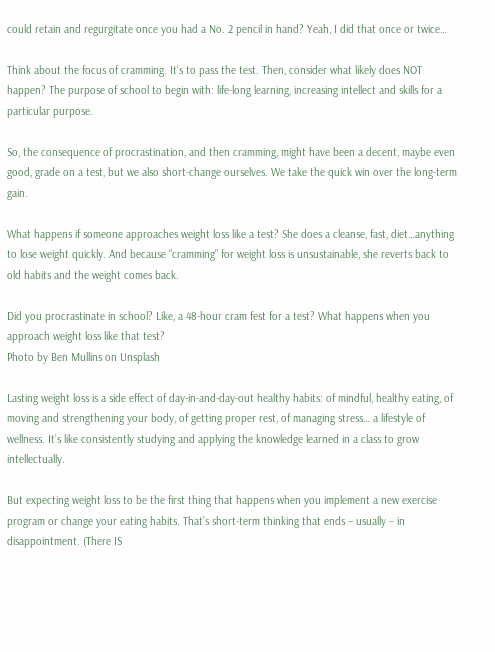could retain and regurgitate once you had a No. 2 pencil in hand? Yeah, I did that once or twice…

Think about the focus of cramming. It’s to pass the test. Then, consider what likely does NOT happen? The purpose of school to begin with: life-long learning, increasing intellect and skills for a particular purpose.

So, the consequence of procrastination, and then cramming, might have been a decent, maybe even good, grade on a test, but we also short-change ourselves. We take the quick win over the long-term gain.

What happens if someone approaches weight loss like a test? She does a cleanse, fast, diet…anything to lose weight quickly. And because “cramming” for weight loss is unsustainable, she reverts back to old habits and the weight comes back.

Did you procrastinate in school? Like, a 48-hour cram fest for a test? What happens when you approach weight loss like that test?
Photo by Ben Mullins on Unsplash

Lasting weight loss is a side effect of day-in-and-day-out healthy habits: of mindful, healthy eating, of moving and strengthening your body, of getting proper rest, of managing stress… a lifestyle of wellness. It’s like consistently studying and applying the knowledge learned in a class to grow intellectually.

But expecting weight loss to be the first thing that happens when you implement a new exercise program or change your eating habits. That’s short-term thinking that ends – usually – in disappointment. (There IS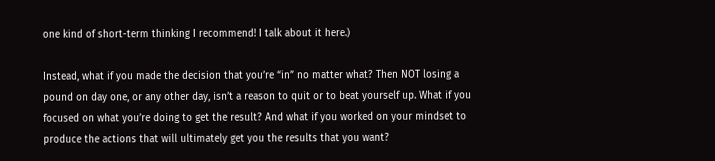one kind of short-term thinking I recommend! I talk about it here.)

Instead, what if you made the decision that you’re “in” no matter what? Then NOT losing a pound on day one, or any other day, isn’t a reason to quit or to beat yourself up. What if you focused on what you’re doing to get the result? And what if you worked on your mindset to produce the actions that will ultimately get you the results that you want?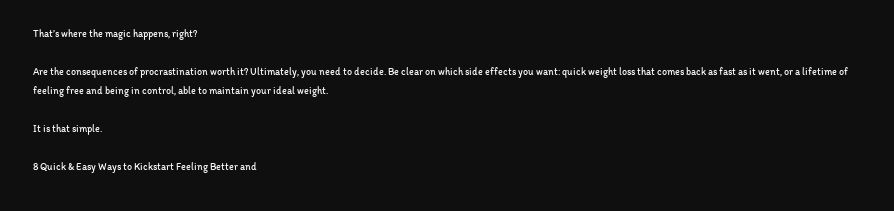That’s where the magic happens, right?

Are the consequences of procrastination worth it? Ultimately, you need to decide. Be clear on which side effects you want: quick weight loss that comes back as fast as it went, or a lifetime of feeling free and being in control, able to maintain your ideal weight.

It is that simple.

8 Quick & Easy Ways to Kickstart Feeling Better and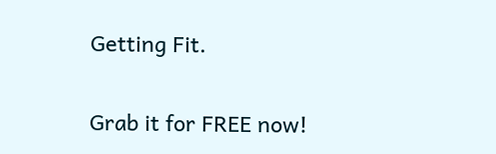Getting Fit.

Grab it for FREE now!